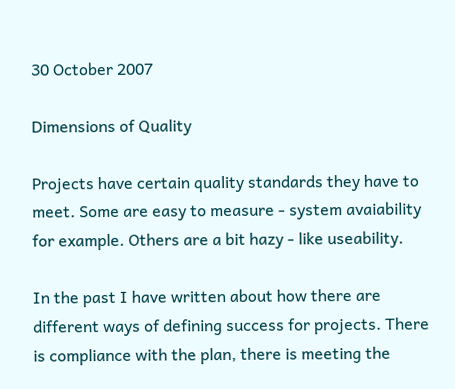30 October 2007

Dimensions of Quality

Projects have certain quality standards they have to meet. Some are easy to measure - system avaiability for example. Others are a bit hazy - like useability.

In the past I have written about how there are different ways of defining success for projects. There is compliance with the plan, there is meeting the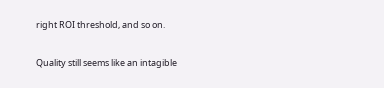right ROI threshold, and so on.

Quality still seems like an intagible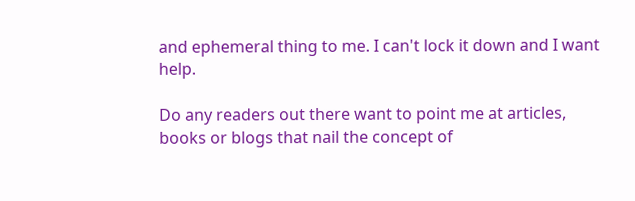and ephemeral thing to me. I can't lock it down and I want help.

Do any readers out there want to point me at articles, books or blogs that nail the concept of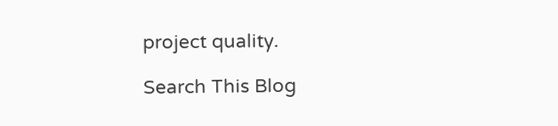project quality.

Search This Blog